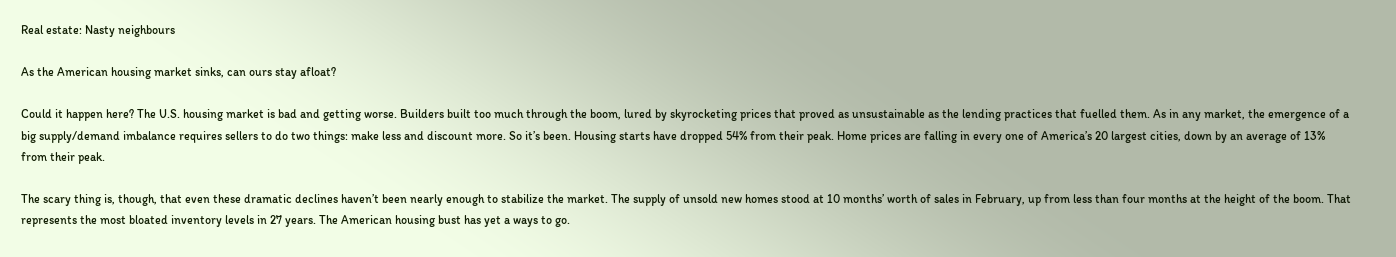Real estate: Nasty neighbours

As the American housing market sinks, can ours stay afloat?

Could it happen here? The U.S. housing market is bad and getting worse. Builders built too much through the boom, lured by skyrocketing prices that proved as unsustainable as the lending practices that fuelled them. As in any market, the emergence of a big supply/demand imbalance requires sellers to do two things: make less and discount more. So it’s been. Housing starts have dropped 54% from their peak. Home prices are falling in every one of America’s 20 largest cities, down by an average of 13% from their peak.

The scary thing is, though, that even these dramatic declines haven’t been nearly enough to stabilize the market. The supply of unsold new homes stood at 10 months’ worth of sales in February, up from less than four months at the height of the boom. That represents the most bloated inventory levels in 27 years. The American housing bust has yet a ways to go.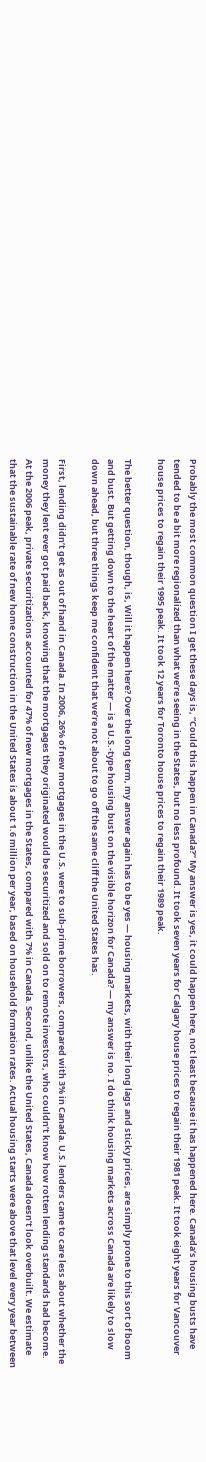Probably the most common question I get these days is, “Could this happen in Canada?” My answer is yes, it could happen here, not least because it has happened here. Canada’s housing busts have tended to be a bit more regionalized than what we’re seeing in the States, but no less profound. It took seven years for Calgary house prices to regain their 1981 peak. It took eight years for Vancouver house prices to regain their 1995 peak. It took 12 years for Toronto house prices to regain their 1989 peak.

The better question, though, is, Will it happen here? Over the long term, my answer again has to be yes — housing markets, with their long lags and sticky prices, are simply prone to this sort of boom and bust. But getting down to the heart of the matter — is a U.S.-type housing bust on the visible horizon for Canada? — my answer is no. I do think housing markets across Canada are likely to slow down ahead, but three things keep me confident that we’re not about to go off the same cliff the United States has.

First, lending didn’t get as out of hand in Canada. In 2006, 26% of new mortgages in the U.S. were to sub-prime borrowers, compared with 3% in Canada. U.S. lenders came to care less about whether the money they lent ever got paid back, knowing that the mortgages they originated would be securitized and sold on to remote investors, who couldn’t know how rotten lending standards had become. At the 2006 peak, private securitizations accounted for 47% of new mortgages in the States, compared with 7% in Canada. Second, unlike the United States, Canada doesn’t look overbuilt. We estimate that the sustainable rate of new home construction in the United States is about 1.6 million per year, based on household formation rates. Actual housing starts were above that level every year between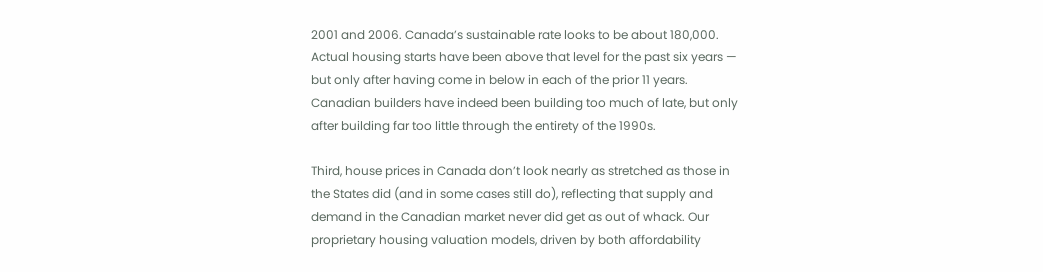2001 and 2006. Canada’s sustainable rate looks to be about 180,000. Actual housing starts have been above that level for the past six years — but only after having come in below in each of the prior 11 years. Canadian builders have indeed been building too much of late, but only after building far too little through the entirety of the 1990s.

Third, house prices in Canada don’t look nearly as stretched as those in the States did (and in some cases still do), reflecting that supply and demand in the Canadian market never did get as out of whack. Our proprietary housing valuation models, driven by both affordability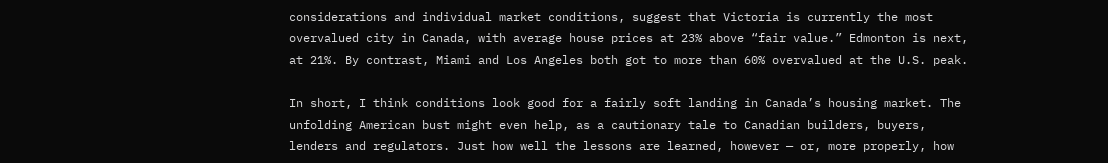considerations and individual market conditions, suggest that Victoria is currently the most overvalued city in Canada, with average house prices at 23% above “fair value.” Edmonton is next, at 21%. By contrast, Miami and Los Angeles both got to more than 60% overvalued at the U.S. peak.

In short, I think conditions look good for a fairly soft landing in Canada’s housing market. The unfolding American bust might even help, as a cautionary tale to Canadian builders, buyers, lenders and regulators. Just how well the lessons are learned, however — or, more properly, how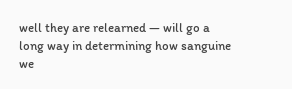well they are relearned — will go a long way in determining how sanguine we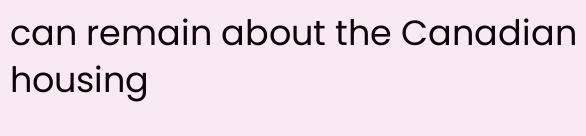can remain about the Canadian housing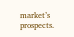market’s prospects.